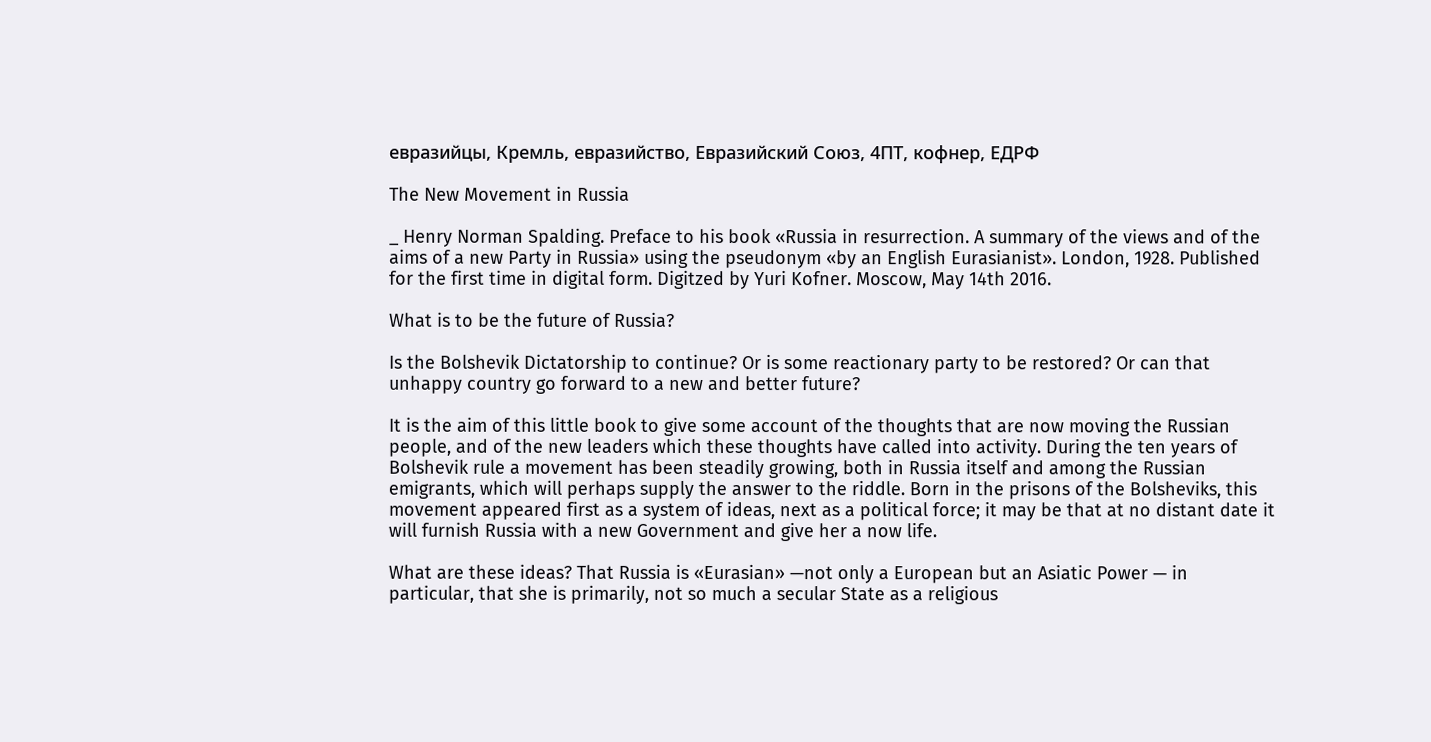евразийцы, Кремль, евразийство, Евразийский Союз, 4ПТ, кофнер, ЕДРФ

The New Movement in Russia

_ Henry Norman Spalding. Preface to his book «Russia in resurrection. A summary of the views and of the aims of a new Party in Russia» using the pseudonym «by an English Eurasianist». London, 1928. Published for the first time in digital form. Digitzed by Yuri Kofner. Moscow, May 14th 2016.

What is to be the future of Russia?

Is the Bolshevik Dictatorship to continue? Or is some reactionary party to be restored? Or can that unhappy country go forward to a new and better future?

It is the aim of this little book to give some account of the thoughts that are now moving the Russian people, and of the new leaders which these thoughts have called into activity. During the ten years of Bolshevik rule a movement has been steadily growing, both in Russia itself and among the Russian emigrants, which will perhaps supply the answer to the riddle. Born in the prisons of the Bolsheviks, this movement appeared first as a system of ideas, next as a political force; it may be that at no distant date it will furnish Russia with a new Government and give her a now life.

What are these ideas? That Russia is «Eurasian» —not only a European but an Asiatic Power — in particular, that she is primarily, not so much a secular State as a religious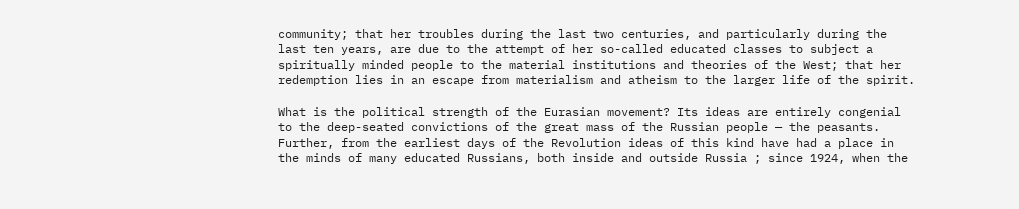community; that her troubles during the last two centuries, and particularly during the last ten years, are due to the attempt of her so-called educated classes to subject a spiritually minded people to the material institutions and theories of the West; that her redemption lies in an escape from materialism and atheism to the larger life of the spirit.

What is the political strength of the Eurasian movement? Its ideas are entirely congenial to the deep-seated convictions of the great mass of the Russian people — the peasants. Further, from the earliest days of the Revolution ideas of this kind have had a place in the minds of many educated Russians, both inside and outside Russia ; since 1924, when the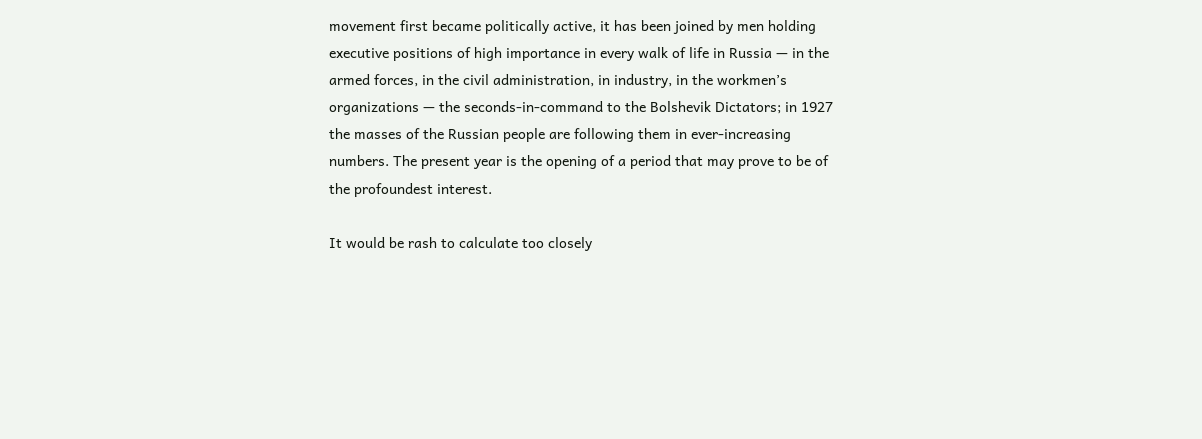movement first became politically active, it has been joined by men holding executive positions of high importance in every walk of life in Russia — in the armed forces, in the civil administration, in industry, in the workmen’s organizations — the seconds-in-command to the Bolshevik Dictators; in 1927 the masses of the Russian people are following them in ever-increasing numbers. The present year is the opening of a period that may prove to be of the profoundest interest.

It would be rash to calculate too closely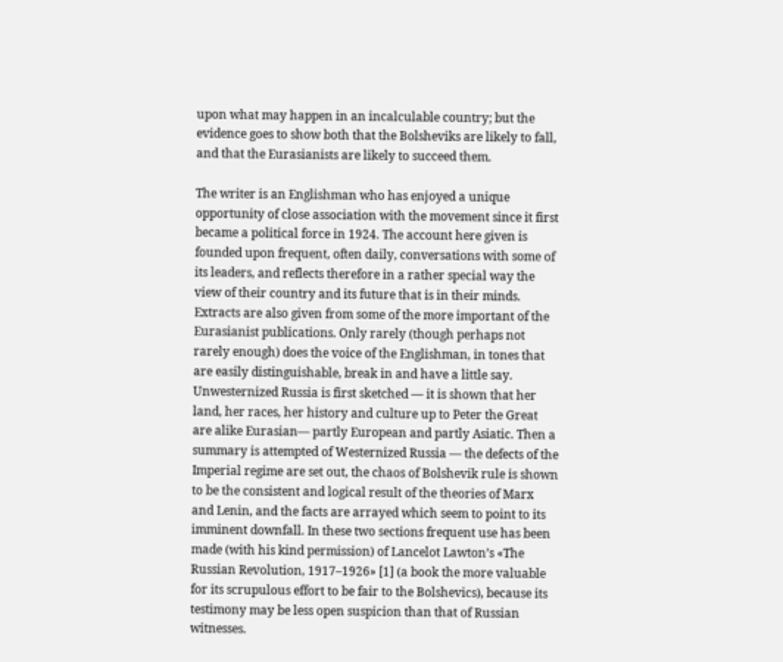upon what may happen in an incalculable country; but the evidence goes to show both that the Bolsheviks are likely to fall, and that the Eurasianists are likely to succeed them.

The writer is an Englishman who has enjoyed a unique opportunity of close association with the movement since it first became a political force in 1924. The account here given is founded upon frequent, often daily, conversations with some of its leaders, and reflects therefore in a rather special way the view of their country and its future that is in their minds. Extracts are also given from some of the more important of the Eurasianist publications. Only rarely (though perhaps not rarely enough) does the voice of the Englishman, in tones that are easily distinguishable, break in and have a little say. Unwesternized Russia is first sketched — it is shown that her land, her races, her history and culture up to Peter the Great are alike Eurasian— partly European and partly Asiatic. Then a summary is attempted of Westernized Russia — the defects of the Imperial regime are set out, the chaos of Bolshevik rule is shown to be the consistent and logical result of the theories of Marx and Lenin, and the facts are arrayed which seem to point to its imminent downfall. In these two sections frequent use has been made (with his kind permission) of Lancelot Lawton’s «The Russian Revolution, 1917–1926» [1] (a book the more valuable for its scrupulous effort to be fair to the Bolshevics), because its testimony may be less open suspicion than that of Russian witnesses.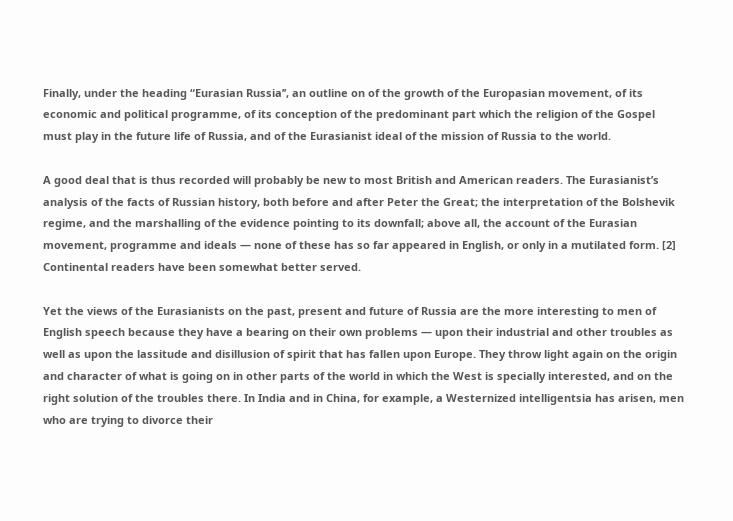Finally, under the heading “Eurasian Russia’’, an outline on of the growth of the Europasian movement, of its economic and political programme, of its conception of the predominant part which the religion of the Gospel must play in the future life of Russia, and of the Eurasianist ideal of the mission of Russia to the world.

A good deal that is thus recorded will probably be new to most British and American readers. The Eurasianist’s analysis of the facts of Russian history, both before and after Peter the Great; the interpretation of the Bolshevik regime, and the marshalling of the evidence pointing to its downfall; above all, the account of the Eurasian movement, programme and ideals — none of these has so far appeared in English, or only in a mutilated form. [2] Continental readers have been somewhat better served.

Yet the views of the Eurasianists on the past, present and future of Russia are the more interesting to men of English speech because they have a bearing on their own problems — upon their industrial and other troubles as well as upon the lassitude and disillusion of spirit that has fallen upon Europe. They throw light again on the origin and character of what is going on in other parts of the world in which the West is specially interested, and on the right solution of the troubles there. In India and in China, for example, a Westernized intelligentsia has arisen, men who are trying to divorce their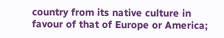country from its native culture in favour of that of Europe or America;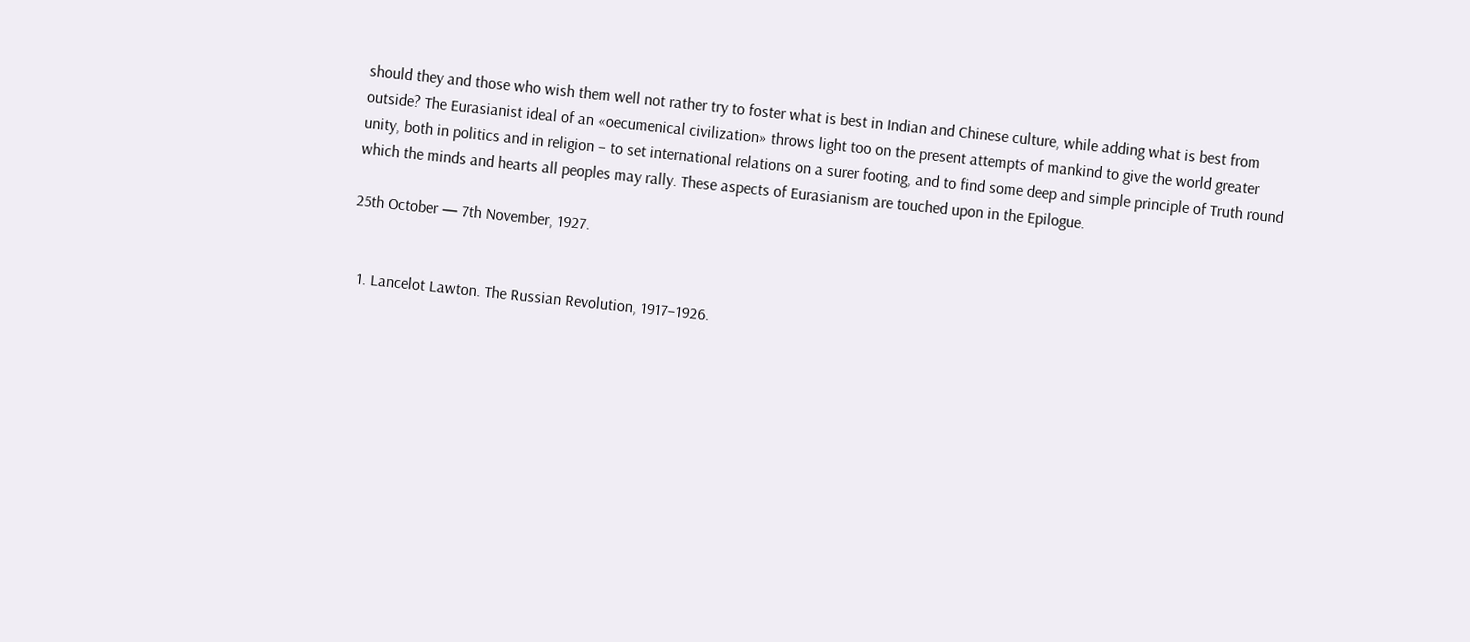should they and those who wish them well not rather try to foster what is best in Indian and Chinese culture, while adding what is best from outside? The Eurasianist ideal of an «oecumenical civilization» throws light too on the present attempts of mankind to give the world greater unity, both in politics and in religion – to set international relations on a surer footing, and to find some deep and simple principle of Truth round which the minds and hearts all peoples may rally. These aspects of Eurasianism are touched upon in the Epilogue.

25th October — 7th November, 1927.


  1. Lancelot Lawton. The Russian Revolution, 1917–1926.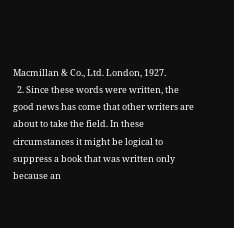Macmillan & Co., Ltd. London, 1927.
  2. Since these words were written, the good news has come that other writers are about to take the field. In these circumstances it might be logical to suppress a book that was written only because an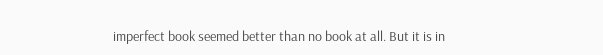imperfect book seemed better than no book at all. But it is in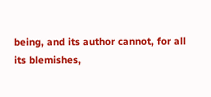being, and its author cannot, for all its blemishes,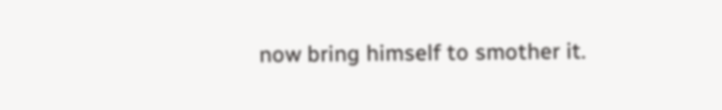now bring himself to smother it.